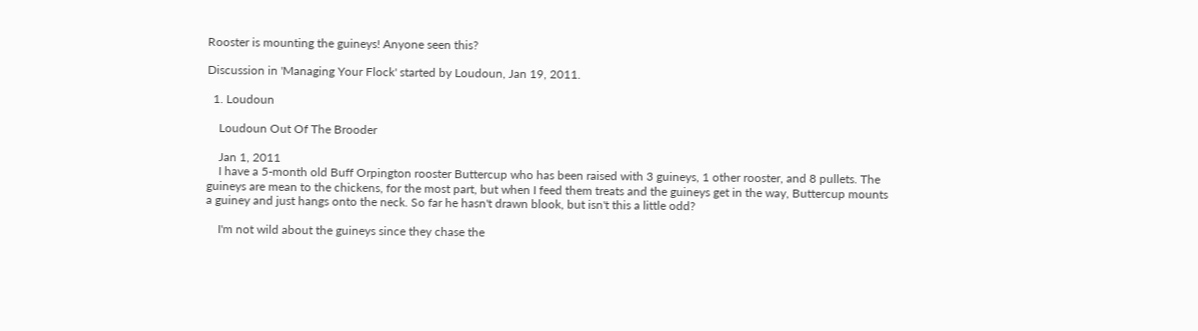Rooster is mounting the guineys! Anyone seen this?

Discussion in 'Managing Your Flock' started by Loudoun, Jan 19, 2011.

  1. Loudoun

    Loudoun Out Of The Brooder

    Jan 1, 2011
    I have a 5-month old Buff Orpington rooster Buttercup who has been raised with 3 guineys, 1 other rooster, and 8 pullets. The guineys are mean to the chickens, for the most part, but when I feed them treats and the guineys get in the way, Buttercup mounts a guiney and just hangs onto the neck. So far he hasn't drawn blook, but isn't this a little odd?

    I'm not wild about the guineys since they chase the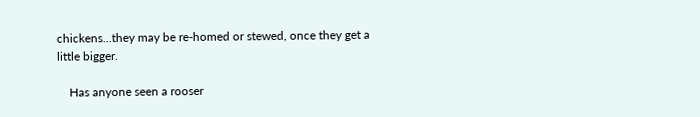chickens...they may be re-homed or stewed, once they get a little bigger.

    Has anyone seen a rooser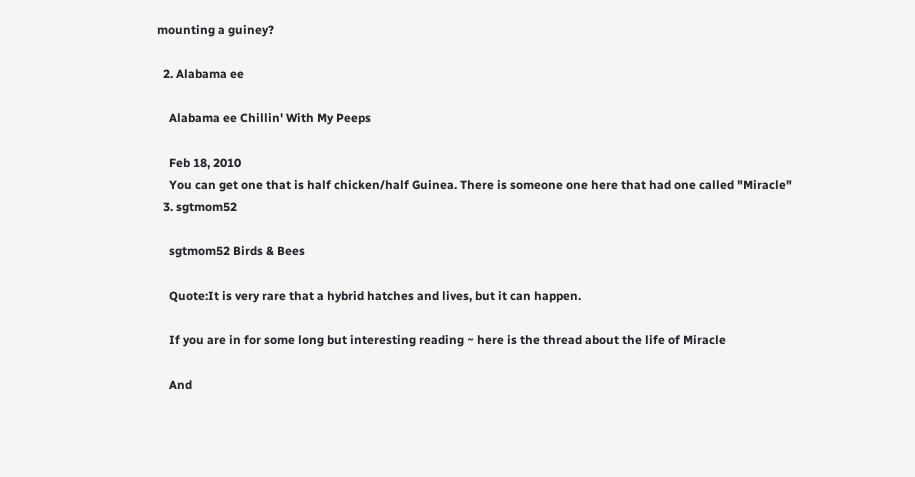mounting a guiney?

  2. Alabama ee

    Alabama ee Chillin' With My Peeps

    Feb 18, 2010
    You can get one that is half chicken/half Guinea. There is someone one here that had one called "Miracle"
  3. sgtmom52

    sgtmom52 Birds & Bees

    Quote:It is very rare that a hybrid hatches and lives, but it can happen.

    If you are in for some long but interesting reading ~ here is the thread about the life of Miracle

    And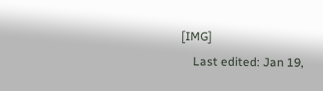[IMG]
    Last edited: Jan 19,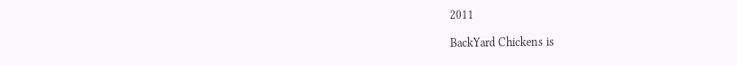2011

BackYard Chickens is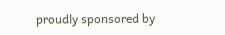proudly sponsored by